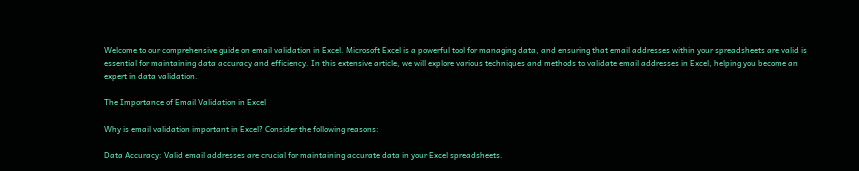Welcome to our comprehensive guide on email validation in Excel. Microsoft Excel is a powerful tool for managing data, and ensuring that email addresses within your spreadsheets are valid is essential for maintaining data accuracy and efficiency. In this extensive article, we will explore various techniques and methods to validate email addresses in Excel, helping you become an expert in data validation.

The Importance of Email Validation in Excel

Why is email validation important in Excel? Consider the following reasons:

Data Accuracy: Valid email addresses are crucial for maintaining accurate data in your Excel spreadsheets.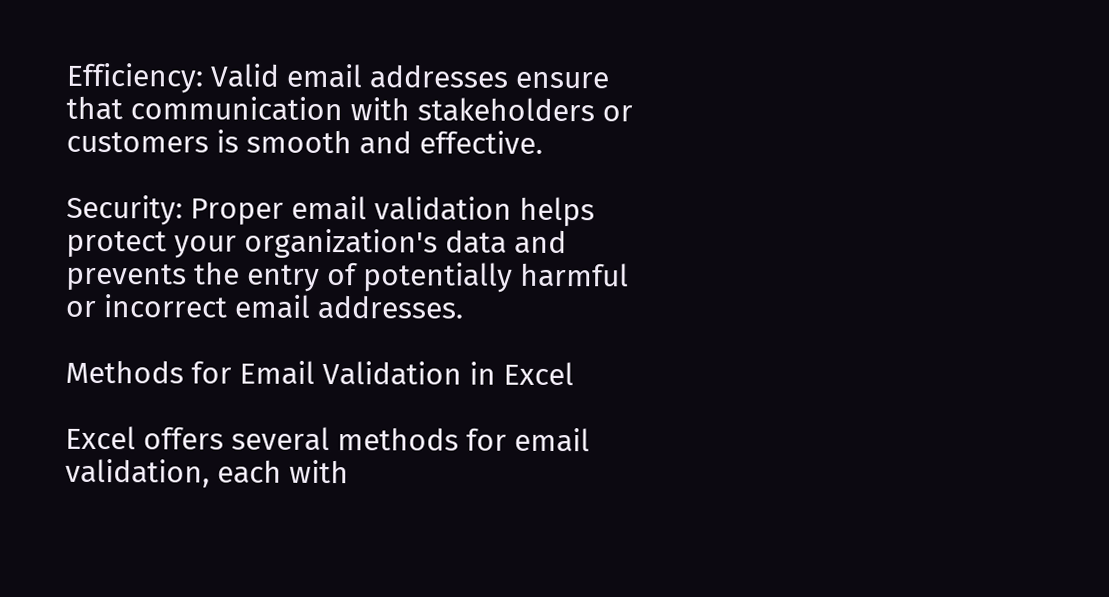Efficiency: Valid email addresses ensure that communication with stakeholders or customers is smooth and effective.

Security: Proper email validation helps protect your organization's data and prevents the entry of potentially harmful or incorrect email addresses.

Methods for Email Validation in Excel

Excel offers several methods for email validation, each with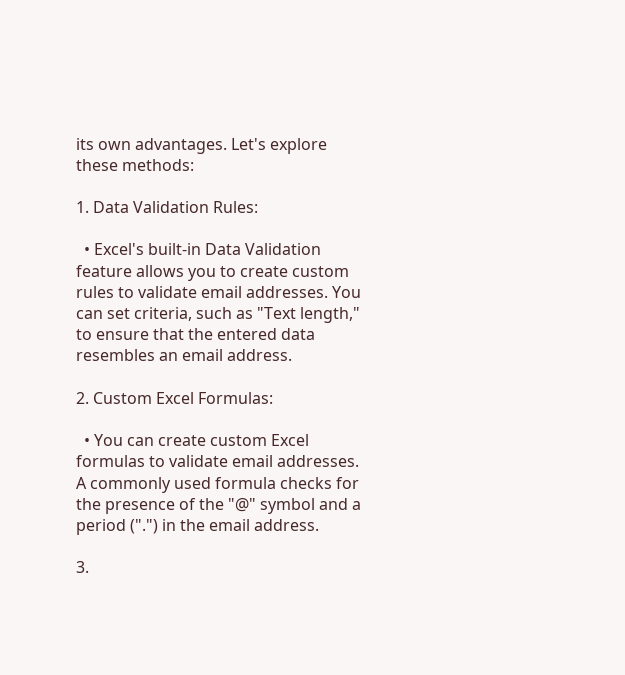its own advantages. Let's explore these methods:

1. Data Validation Rules:

  • Excel's built-in Data Validation feature allows you to create custom rules to validate email addresses. You can set criteria, such as "Text length," to ensure that the entered data resembles an email address.

2. Custom Excel Formulas:

  • You can create custom Excel formulas to validate email addresses. A commonly used formula checks for the presence of the "@" symbol and a period (".") in the email address.

3.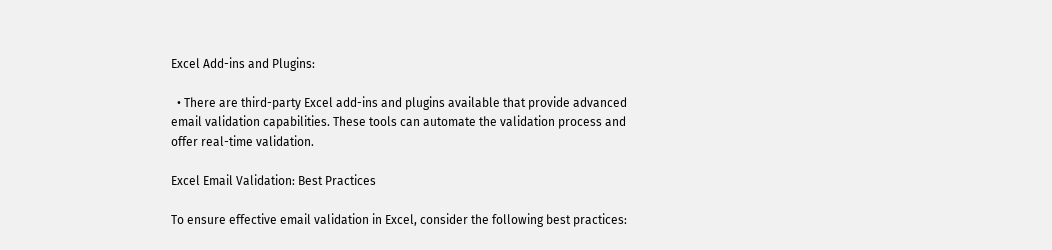Excel Add-ins and Plugins:

  • There are third-party Excel add-ins and plugins available that provide advanced email validation capabilities. These tools can automate the validation process and offer real-time validation.

Excel Email Validation: Best Practices

To ensure effective email validation in Excel, consider the following best practices: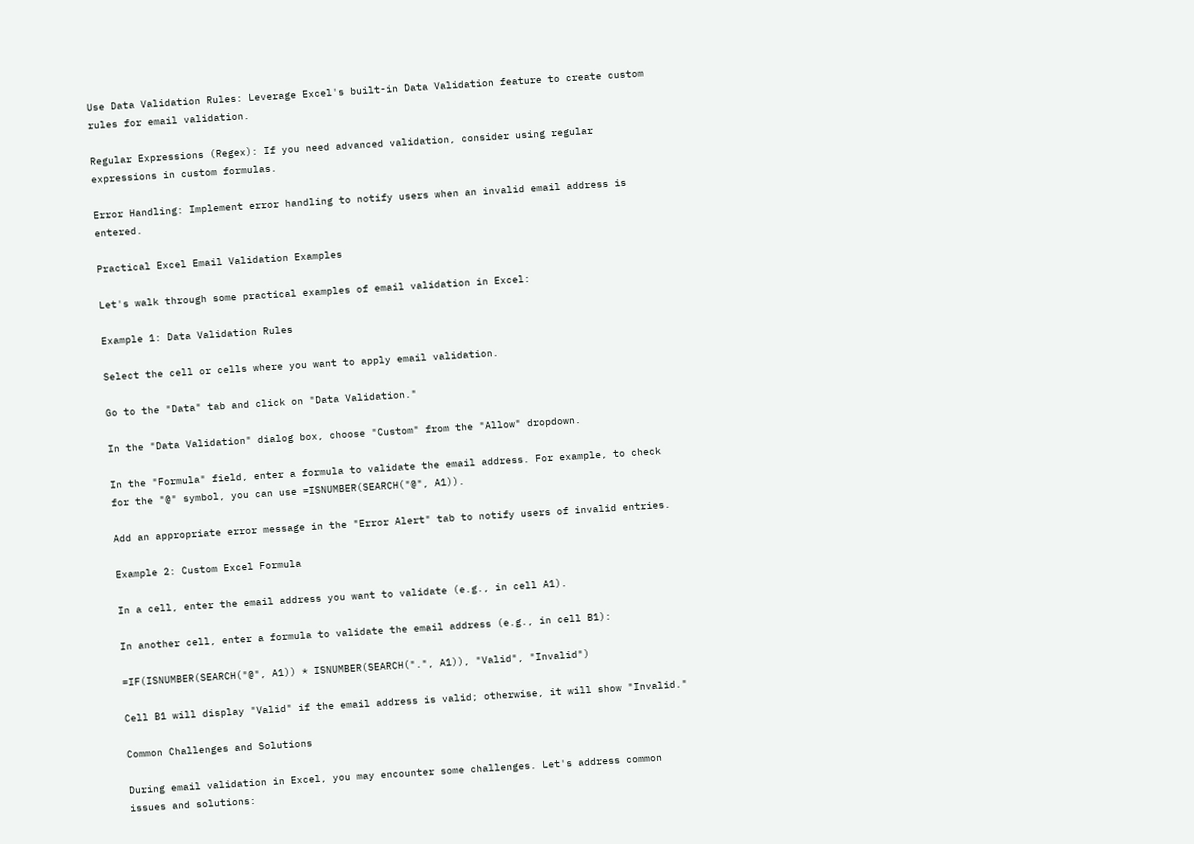Use Data Validation Rules: Leverage Excel's built-in Data Validation feature to create custom rules for email validation.

Regular Expressions (Regex): If you need advanced validation, consider using regular expressions in custom formulas.

Error Handling: Implement error handling to notify users when an invalid email address is entered.

Practical Excel Email Validation Examples

Let's walk through some practical examples of email validation in Excel:

Example 1: Data Validation Rules

Select the cell or cells where you want to apply email validation.

Go to the "Data" tab and click on "Data Validation."

In the "Data Validation" dialog box, choose "Custom" from the "Allow" dropdown.

In the "Formula" field, enter a formula to validate the email address. For example, to check for the "@" symbol, you can use =ISNUMBER(SEARCH("@", A1)).

Add an appropriate error message in the "Error Alert" tab to notify users of invalid entries.

Example 2: Custom Excel Formula

In a cell, enter the email address you want to validate (e.g., in cell A1).

In another cell, enter a formula to validate the email address (e.g., in cell B1):

=IF(ISNUMBER(SEARCH("@", A1)) * ISNUMBER(SEARCH(".", A1)), "Valid", "Invalid")

Cell B1 will display "Valid" if the email address is valid; otherwise, it will show "Invalid."

Common Challenges and Solutions

During email validation in Excel, you may encounter some challenges. Let's address common issues and solutions: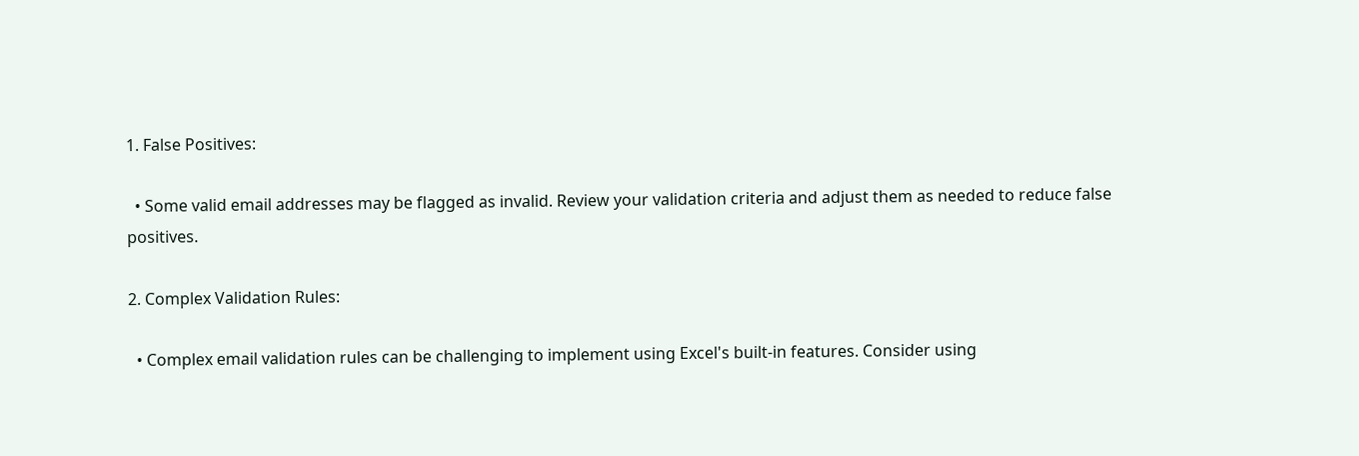1. False Positives:

  • Some valid email addresses may be flagged as invalid. Review your validation criteria and adjust them as needed to reduce false positives.

2. Complex Validation Rules:

  • Complex email validation rules can be challenging to implement using Excel's built-in features. Consider using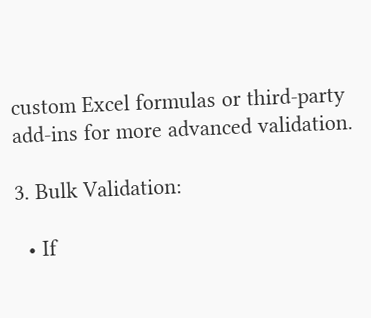custom Excel formulas or third-party add-ins for more advanced validation.

3. Bulk Validation:

  • If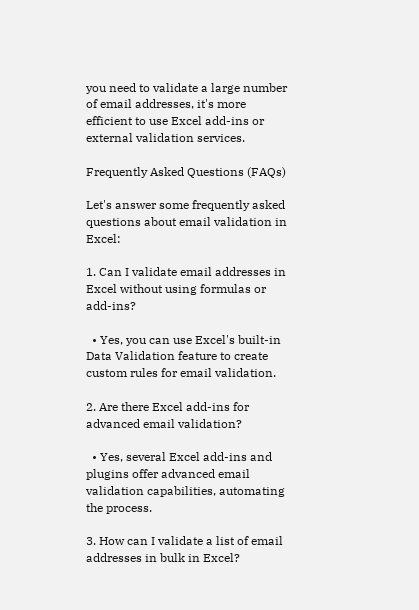you need to validate a large number of email addresses, it's more efficient to use Excel add-ins or external validation services.

Frequently Asked Questions (FAQs)

Let's answer some frequently asked questions about email validation in Excel:

1. Can I validate email addresses in Excel without using formulas or add-ins?

  • Yes, you can use Excel's built-in Data Validation feature to create custom rules for email validation.

2. Are there Excel add-ins for advanced email validation?

  • Yes, several Excel add-ins and plugins offer advanced email validation capabilities, automating the process.

3. How can I validate a list of email addresses in bulk in Excel?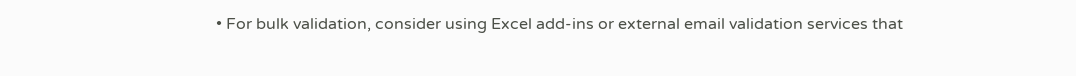• For bulk validation, consider using Excel add-ins or external email validation services that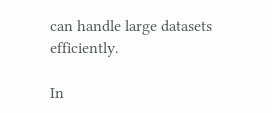can handle large datasets efficiently.

In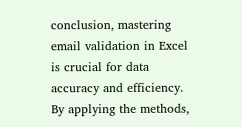conclusion, mastering email validation in Excel is crucial for data accuracy and efficiency. By applying the methods,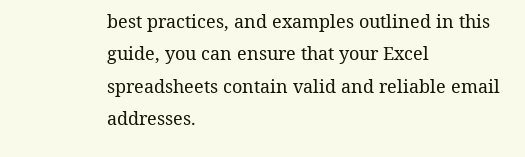best practices, and examples outlined in this guide, you can ensure that your Excel spreadsheets contain valid and reliable email addresses.